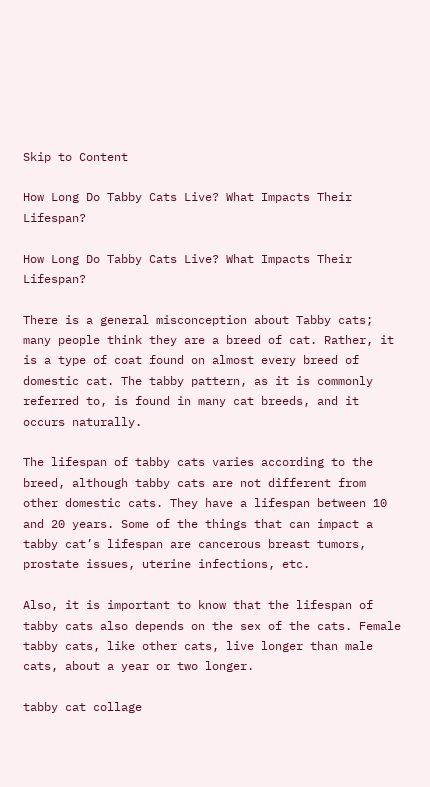Skip to Content

How Long Do Tabby Cats Live? What Impacts Their Lifespan?

How Long Do Tabby Cats Live? What Impacts Their Lifespan?

There is a general misconception about Tabby cats; many people think they are a breed of cat. Rather, it is a type of coat found on almost every breed of domestic cat. The tabby pattern, as it is commonly referred to, is found in many cat breeds, and it occurs naturally.

The lifespan of tabby cats varies according to the breed, although tabby cats are not different from other domestic cats. They have a lifespan between 10 and 20 years. Some of the things that can impact a tabby cat’s lifespan are cancerous breast tumors, prostate issues, uterine infections, etc.

Also, it is important to know that the lifespan of tabby cats also depends on the sex of the cats. Female tabby cats, like other cats, live longer than male cats, about a year or two longer.

tabby cat collage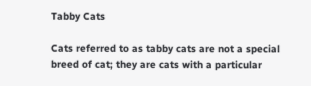Tabby Cats

Cats referred to as tabby cats are not a special breed of cat; they are cats with a particular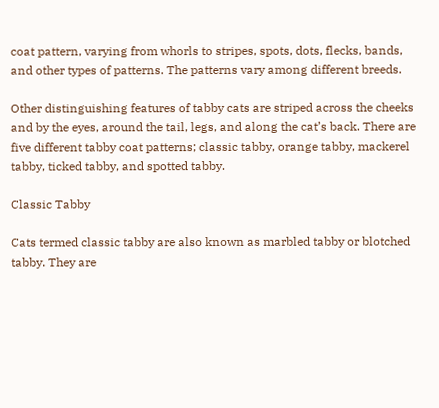coat pattern, varying from whorls to stripes, spots, dots, flecks, bands, and other types of patterns. The patterns vary among different breeds.

Other distinguishing features of tabby cats are striped across the cheeks and by the eyes, around the tail, legs, and along the cat’s back. There are five different tabby coat patterns; classic tabby, orange tabby, mackerel tabby, ticked tabby, and spotted tabby.

Classic Tabby

Cats termed classic tabby are also known as marbled tabby or blotched tabby. They are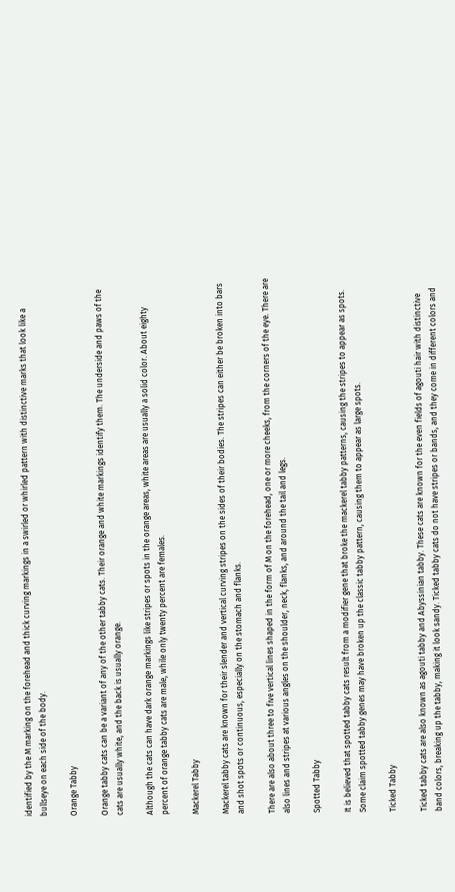identified by the M marking on the forehead and thick curving markings in a swirled or whirled pattern with distinctive marks that look like a bullseye on each side of the body.

Orange Tabby

Orange tabby cats can be a variant of any of the other tabby cats. Their orange and white markings identify them. The underside and paws of the cats are usually white, and the back is usually orange.

Although the cats can have dark orange markings like stripes or spots in the orange areas, white areas are usually a solid color. About eighty percent of orange tabby cats are male, while only twenty percent are females.

Mackerel Tabby

Mackerel tabby cats are known for their slender and vertical curving stripes on the sides of their bodies. The stripes can either be broken into bars and shot spots or continuous, especially on the stomach and flanks.

There are also about three to five vertical lines shaped in the form of M on the forehead, one or more cheeks, from the corners of the eye. There are also lines and stripes at various angles on the shoulder, neck, flanks, and around the tail and legs.

Spotted Tabby

It is believed that spotted tabby cats result from a modifier gene that broke the mackerel tabby patterns, causing the stripes to appear as spots. Some claim spotted tabby genes may have broken up the classic tabby pattern, causing them to appear as large spots.

Ticked Tabby

Ticked tabby cats are also known as agouti tabby and Abyssinian tabby. These cats are known for the even fields of agouti hair with distinctive band colors, breaking up the tabby, making it look sandy. Ticked tabby cats do not have stripes or bands, and they come in different colors and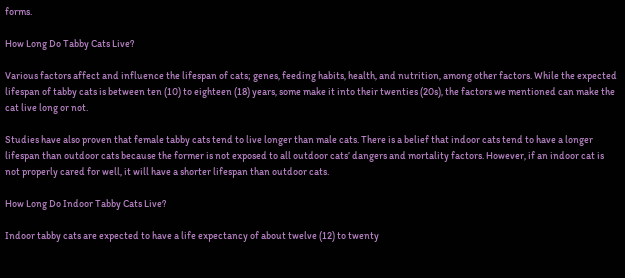forms.

How Long Do Tabby Cats Live?

Various factors affect and influence the lifespan of cats; genes, feeding habits, health, and nutrition, among other factors. While the expected lifespan of tabby cats is between ten (10) to eighteen (18) years, some make it into their twenties (20s), the factors we mentioned can make the cat live long or not.

Studies have also proven that female tabby cats tend to live longer than male cats. There is a belief that indoor cats tend to have a longer lifespan than outdoor cats because the former is not exposed to all outdoor cats’ dangers and mortality factors. However, if an indoor cat is not properly cared for well, it will have a shorter lifespan than outdoor cats.

How Long Do Indoor Tabby Cats Live?

Indoor tabby cats are expected to have a life expectancy of about twelve (12) to twenty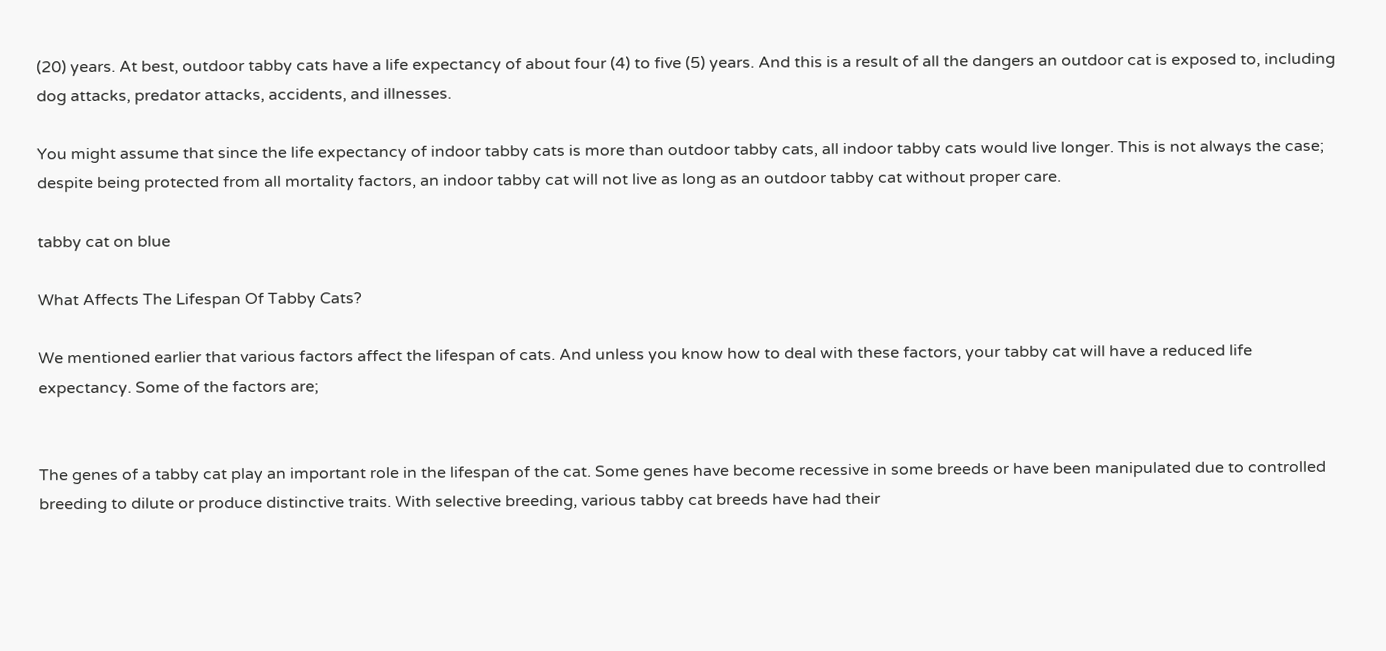(20) years. At best, outdoor tabby cats have a life expectancy of about four (4) to five (5) years. And this is a result of all the dangers an outdoor cat is exposed to, including dog attacks, predator attacks, accidents, and illnesses.

You might assume that since the life expectancy of indoor tabby cats is more than outdoor tabby cats, all indoor tabby cats would live longer. This is not always the case; despite being protected from all mortality factors, an indoor tabby cat will not live as long as an outdoor tabby cat without proper care.

tabby cat on blue

What Affects The Lifespan Of Tabby Cats?

We mentioned earlier that various factors affect the lifespan of cats. And unless you know how to deal with these factors, your tabby cat will have a reduced life expectancy. Some of the factors are;


The genes of a tabby cat play an important role in the lifespan of the cat. Some genes have become recessive in some breeds or have been manipulated due to controlled breeding to dilute or produce distinctive traits. With selective breeding, various tabby cat breeds have had their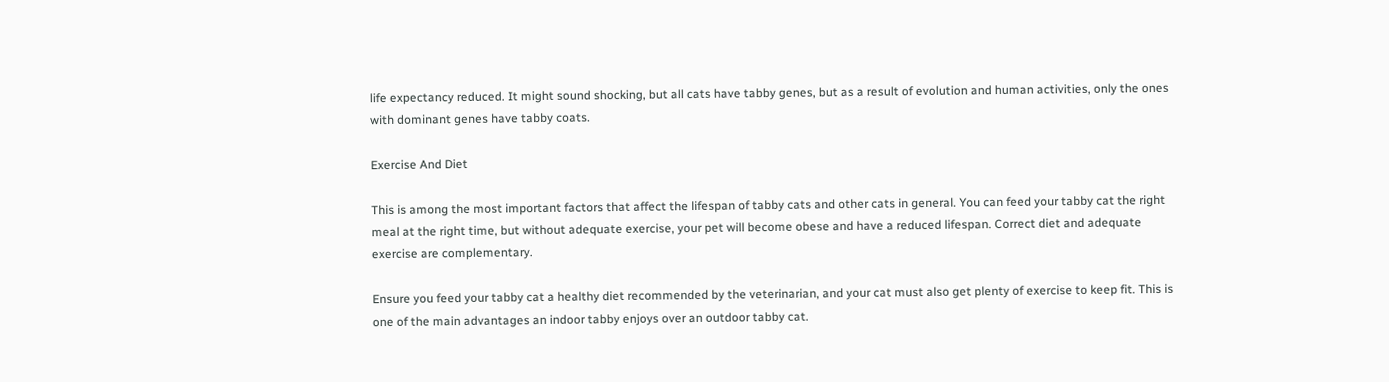life expectancy reduced. It might sound shocking, but all cats have tabby genes, but as a result of evolution and human activities, only the ones with dominant genes have tabby coats.

Exercise And Diet

This is among the most important factors that affect the lifespan of tabby cats and other cats in general. You can feed your tabby cat the right meal at the right time, but without adequate exercise, your pet will become obese and have a reduced lifespan. Correct diet and adequate exercise are complementary.

Ensure you feed your tabby cat a healthy diet recommended by the veterinarian, and your cat must also get plenty of exercise to keep fit. This is one of the main advantages an indoor tabby enjoys over an outdoor tabby cat.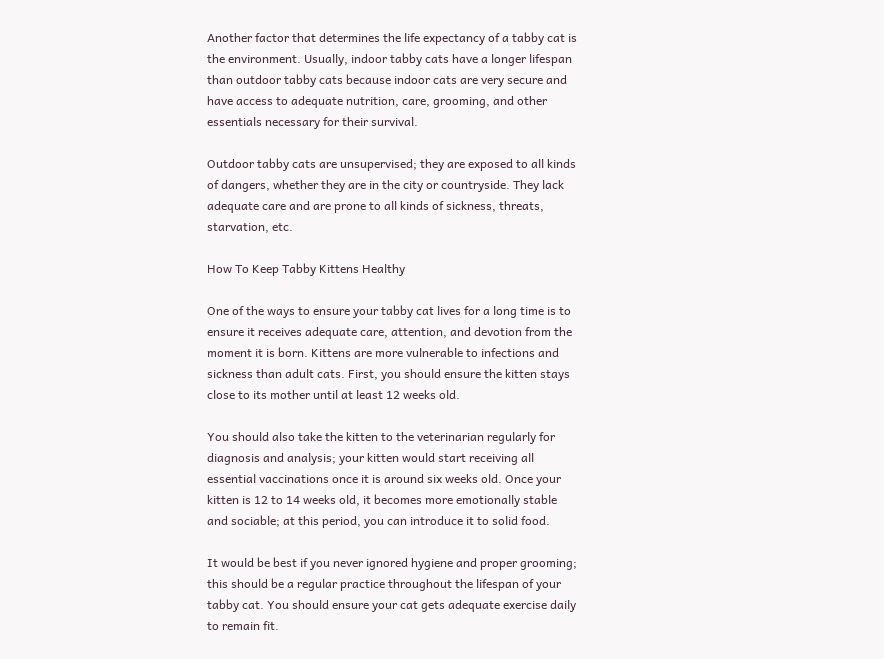Another factor that determines the life expectancy of a tabby cat is the environment. Usually, indoor tabby cats have a longer lifespan than outdoor tabby cats because indoor cats are very secure and have access to adequate nutrition, care, grooming, and other essentials necessary for their survival.

Outdoor tabby cats are unsupervised; they are exposed to all kinds of dangers, whether they are in the city or countryside. They lack adequate care and are prone to all kinds of sickness, threats, starvation, etc.

How To Keep Tabby Kittens Healthy

One of the ways to ensure your tabby cat lives for a long time is to ensure it receives adequate care, attention, and devotion from the moment it is born. Kittens are more vulnerable to infections and sickness than adult cats. First, you should ensure the kitten stays close to its mother until at least 12 weeks old.

You should also take the kitten to the veterinarian regularly for diagnosis and analysis; your kitten would start receiving all essential vaccinations once it is around six weeks old. Once your kitten is 12 to 14 weeks old, it becomes more emotionally stable and sociable; at this period, you can introduce it to solid food.

It would be best if you never ignored hygiene and proper grooming; this should be a regular practice throughout the lifespan of your tabby cat. You should ensure your cat gets adequate exercise daily to remain fit.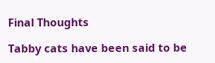Final Thoughts

Tabby cats have been said to be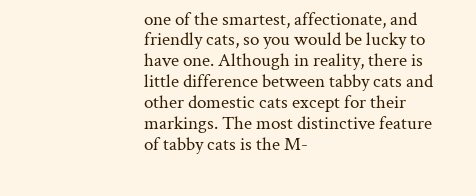one of the smartest, affectionate, and friendly cats, so you would be lucky to have one. Although in reality, there is little difference between tabby cats and other domestic cats except for their markings. The most distinctive feature of tabby cats is the M-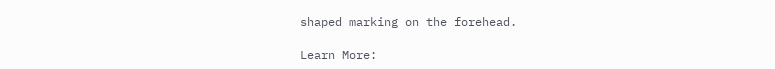shaped marking on the forehead.

Learn More: